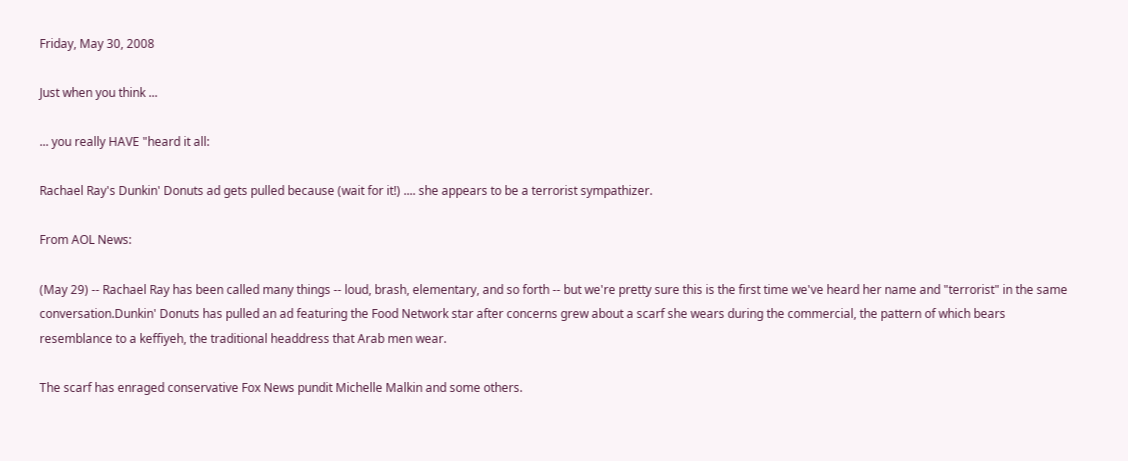Friday, May 30, 2008

Just when you think ...

... you really HAVE "heard it all:

Rachael Ray's Dunkin' Donuts ad gets pulled because (wait for it!) .... she appears to be a terrorist sympathizer.

From AOL News:

(May 29) -- Rachael Ray has been called many things -- loud, brash, elementary, and so forth -- but we're pretty sure this is the first time we've heard her name and "terrorist" in the same conversation.Dunkin' Donuts has pulled an ad featuring the Food Network star after concerns grew about a scarf she wears during the commercial, the pattern of which bears resemblance to a keffiyeh, the traditional headdress that Arab men wear.

The scarf has enraged conservative Fox News pundit Michelle Malkin and some others.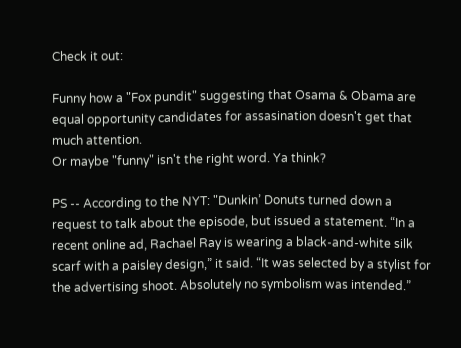Check it out:

Funny how a "Fox pundit" suggesting that Osama & Obama are equal opportunity candidates for assasination doesn't get that much attention.
Or maybe "funny" isn't the right word. Ya think?

PS -- According to the NYT: "Dunkin’ Donuts turned down a request to talk about the episode, but issued a statement. “In a recent online ad, Rachael Ray is wearing a black-and-white silk scarf with a paisley design,” it said. “It was selected by a stylist for the advertising shoot. Absolutely no symbolism was intended.”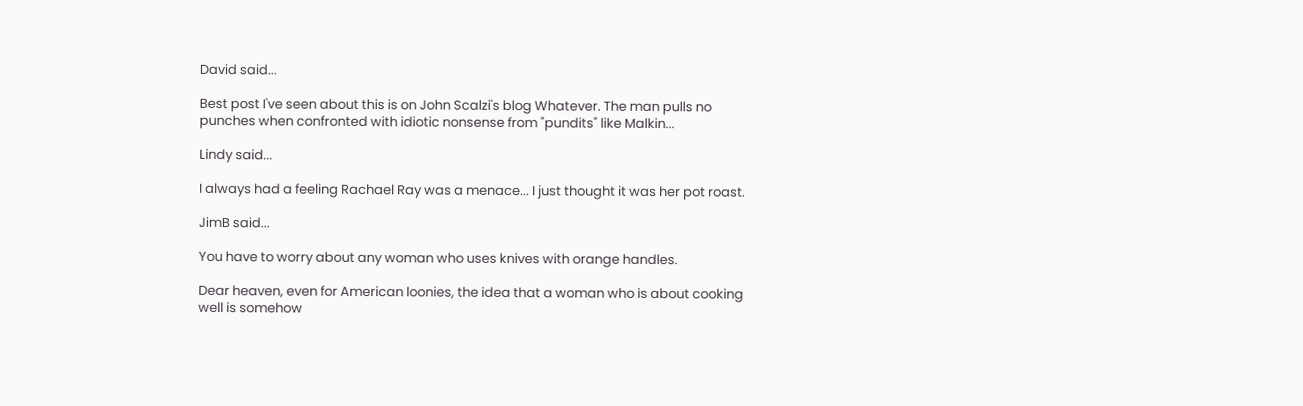David said...

Best post I've seen about this is on John Scalzi's blog Whatever. The man pulls no punches when confronted with idiotic nonsense from "pundits" like Malkin...

Lindy said...

I always had a feeling Rachael Ray was a menace... I just thought it was her pot roast.

JimB said...

You have to worry about any woman who uses knives with orange handles.

Dear heaven, even for American loonies, the idea that a woman who is about cooking well is somehow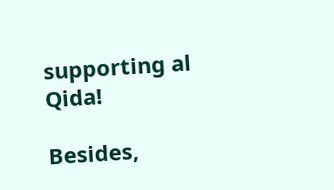supporting al Qida!

Besides,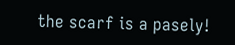the scarf is a pasely!